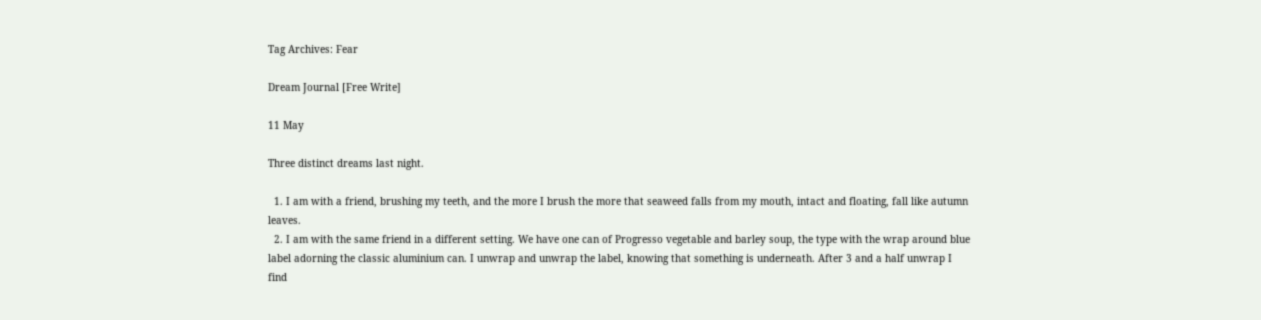Tag Archives: Fear

Dream Journal [Free Write]

11 May

Three distinct dreams last night.

  1. I am with a friend, brushing my teeth, and the more I brush the more that seaweed falls from my mouth, intact and floating, fall like autumn leaves.
  2. I am with the same friend in a different setting. We have one can of Progresso vegetable and barley soup, the type with the wrap around blue label adorning the classic aluminium can. I unwrap and unwrap the label, knowing that something is underneath. After 3 and a half unwrap I find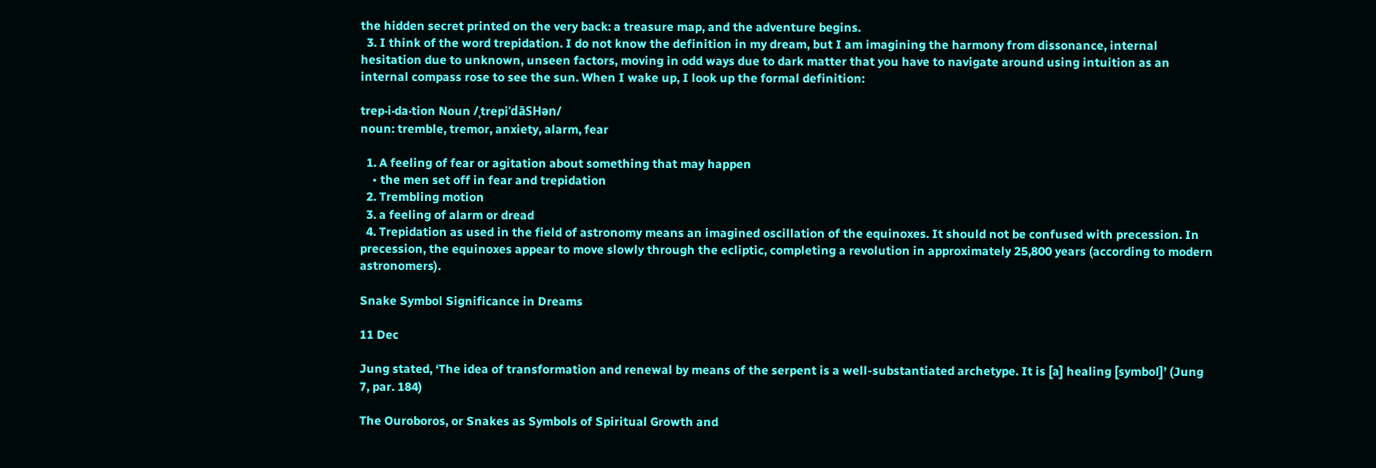the hidden secret printed on the very back: a treasure map, and the adventure begins.
  3. I think of the word trepidation. I do not know the definition in my dream, but I am imagining the harmony from dissonance, internal hesitation due to unknown, unseen factors, moving in odd ways due to dark matter that you have to navigate around using intuition as an internal compass rose to see the sun. When I wake up, I look up the formal definition:

trep·i·da·tion Noun /ˌtrepiˈdāSHən/
noun: tremble, tremor, anxiety, alarm, fear

  1. A feeling of fear or agitation about something that may happen
    • the men set off in fear and trepidation
  2. Trembling motion
  3. a feeling of alarm or dread
  4. Trepidation as used in the field of astronomy means an imagined oscillation of the equinoxes. It should not be confused with precession. In precession, the equinoxes appear to move slowly through the ecliptic, completing a revolution in approximately 25,800 years (according to modern astronomers).

Snake Symbol Significance in Dreams

11 Dec

Jung stated, ‘The idea of transformation and renewal by means of the serpent is a well-substantiated archetype. It is [a] healing [symbol]’ (Jung 7, par. 184)

The Ouroboros, or Snakes as Symbols of Spiritual Growth and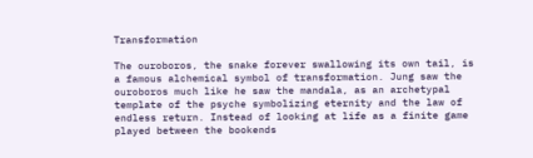Transformation

The ouroboros, the snake forever swallowing its own tail, is a famous alchemical symbol of transformation. Jung saw the ouroboros much like he saw the mandala, as an archetypal template of the psyche symbolizing eternity and the law of endless return. Instead of looking at life as a finite game played between the bookends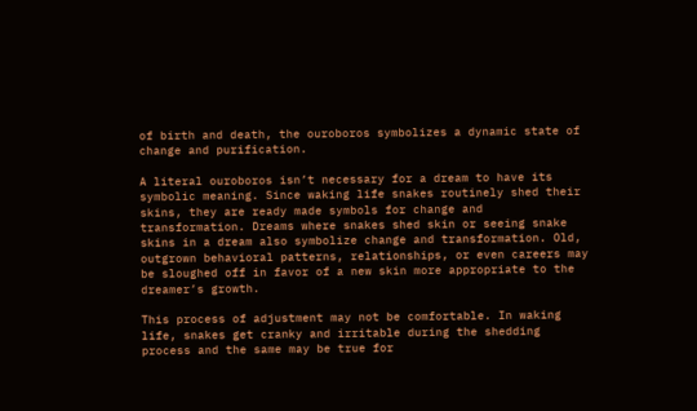of birth and death, the ouroboros symbolizes a dynamic state of change and purification.

A literal ouroboros isn’t necessary for a dream to have its symbolic meaning. Since waking life snakes routinely shed their skins, they are ready made symbols for change and transformation. Dreams where snakes shed skin or seeing snake skins in a dream also symbolize change and transformation. Old, outgrown behavioral patterns, relationships, or even careers may be sloughed off in favor of a new skin more appropriate to the dreamer’s growth.

This process of adjustment may not be comfortable. In waking life, snakes get cranky and irritable during the shedding process and the same may be true for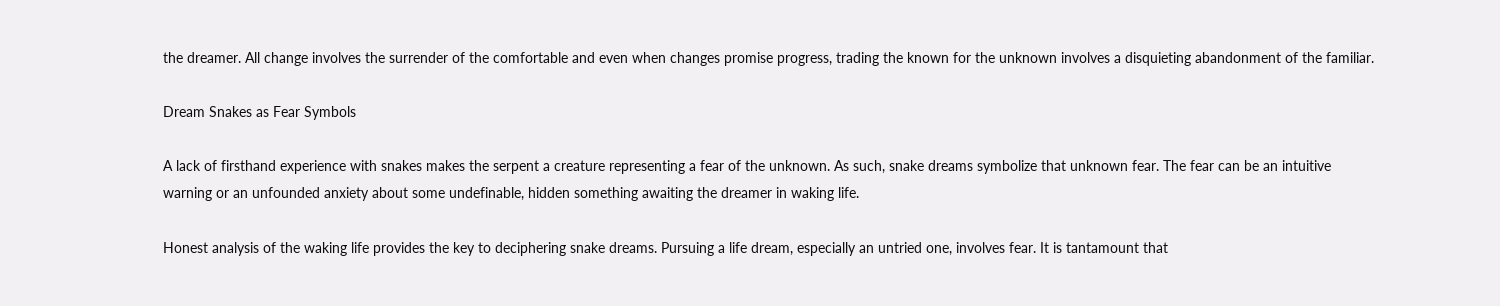the dreamer. All change involves the surrender of the comfortable and even when changes promise progress, trading the known for the unknown involves a disquieting abandonment of the familiar.

Dream Snakes as Fear Symbols

A lack of firsthand experience with snakes makes the serpent a creature representing a fear of the unknown. As such, snake dreams symbolize that unknown fear. The fear can be an intuitive warning or an unfounded anxiety about some undefinable, hidden something awaiting the dreamer in waking life.

Honest analysis of the waking life provides the key to deciphering snake dreams. Pursuing a life dream, especially an untried one, involves fear. It is tantamount that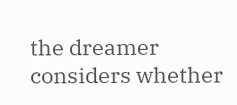the dreamer considers whether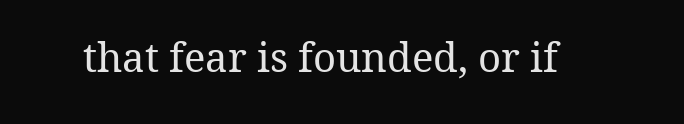that fear is founded, or if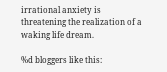irrational anxiety is threatening the realization of a waking life dream.

%d bloggers like this: